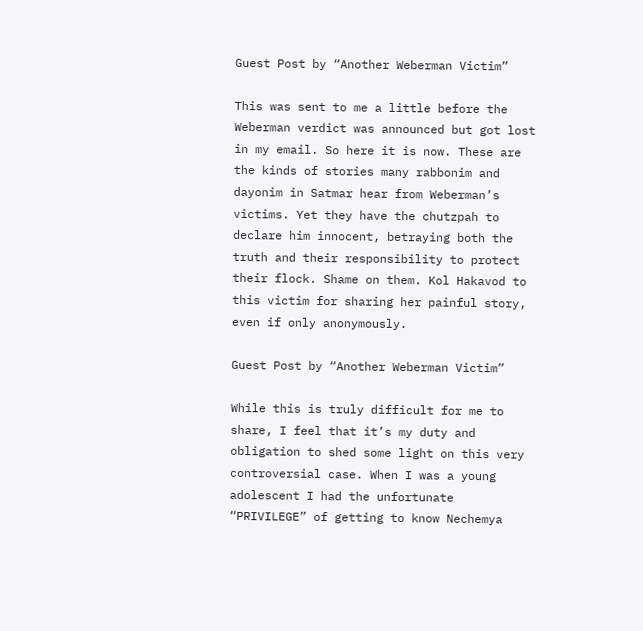Guest Post by “Another Weberman Victim”

This was sent to me a little before the Weberman verdict was announced but got lost in my email. So here it is now. These are the kinds of stories many rabbonim and dayonim in Satmar hear from Weberman’s victims. Yet they have the chutzpah to declare him innocent, betraying both the truth and their responsibility to protect their flock. Shame on them. Kol Hakavod to this victim for sharing her painful story, even if only anonymously.

Guest Post by “Another Weberman Victim”

While this is truly difficult for me to share, I feel that it’s my duty and obligation to shed some light on this very controversial case. When I was a young adolescent I had the unfortunate “PRIVILEGE” of getting to know Nechemya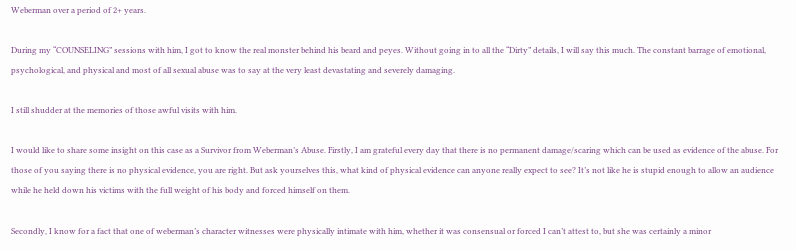Weberman over a period of 2+ years.

During my “COUNSELING” sessions with him, I got to know the real monster behind his beard and peyes. Without going in to all the “Dirty” details, I will say this much. The constant barrage of emotional, psychological, and physical and most of all sexual abuse was to say at the very least devastating and severely damaging.

I still shudder at the memories of those awful visits with him.

I would like to share some insight on this case as a Survivor from Weberman’s Abuse. Firstly, I am grateful every day that there is no permanent damage/scaring which can be used as evidence of the abuse. For those of you saying there is no physical evidence, you are right. But ask yourselves this, what kind of physical evidence can anyone really expect to see? It’s not like he is stupid enough to allow an audience while he held down his victims with the full weight of his body and forced himself on them.

Secondly, I know for a fact that one of weberman’s character witnesses were physically intimate with him, whether it was consensual or forced I can’t attest to, but she was certainly a minor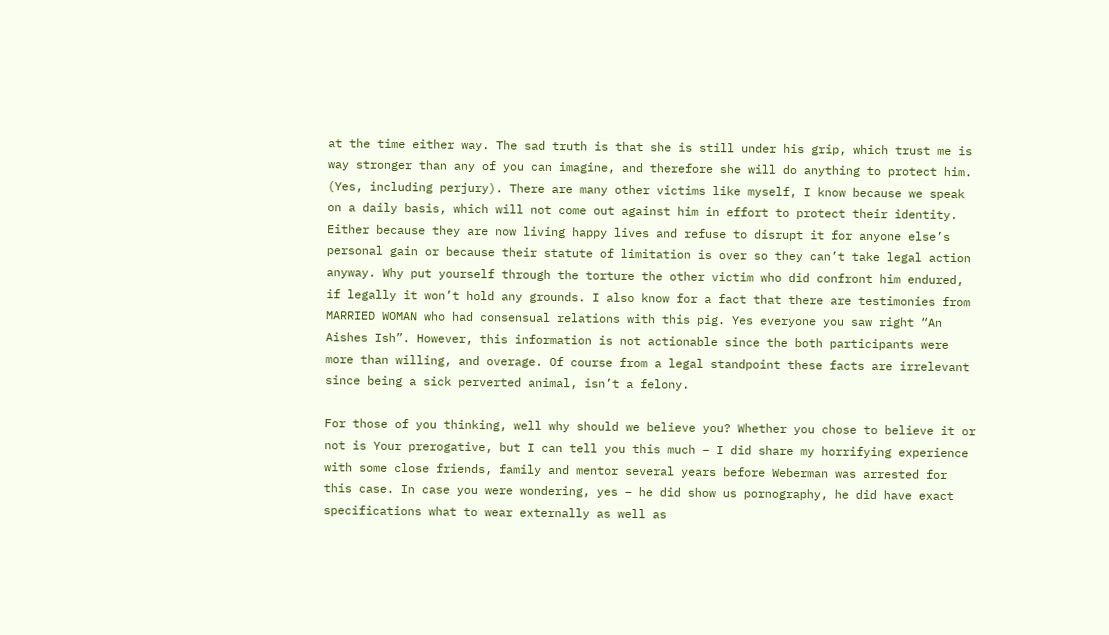at the time either way. The sad truth is that she is still under his grip, which trust me is way stronger than any of you can imagine, and therefore she will do anything to protect him. (Yes, including perjury). There are many other victims like myself, I know because we speak on a daily basis, which will not come out against him in effort to protect their identity. Either because they are now living happy lives and refuse to disrupt it for anyone else’s personal gain or because their statute of limitation is over so they can’t take legal action anyway. Why put yourself through the torture the other victim who did confront him endured, if legally it won’t hold any grounds. I also know for a fact that there are testimonies from MARRIED WOMAN who had consensual relations with this pig. Yes everyone you saw right “An Aishes Ish”. However, this information is not actionable since the both participants were more than willing, and overage. Of course from a legal standpoint these facts are irrelevant since being a sick perverted animal, isn’t a felony.

For those of you thinking, well why should we believe you? Whether you chose to believe it or not is Your prerogative, but I can tell you this much – I did share my horrifying experience with some close friends, family and mentor several years before Weberman was arrested for this case. In case you were wondering, yes – he did show us pornography, he did have exact specifications what to wear externally as well as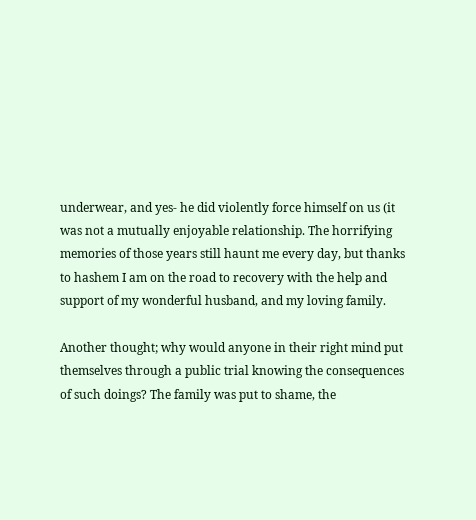underwear, and yes- he did violently force himself on us (it was not a mutually enjoyable relationship. The horrifying memories of those years still haunt me every day, but thanks to hashem I am on the road to recovery with the help and support of my wonderful husband, and my loving family.

Another thought; why would anyone in their right mind put themselves through a public trial knowing the consequences of such doings? The family was put to shame, the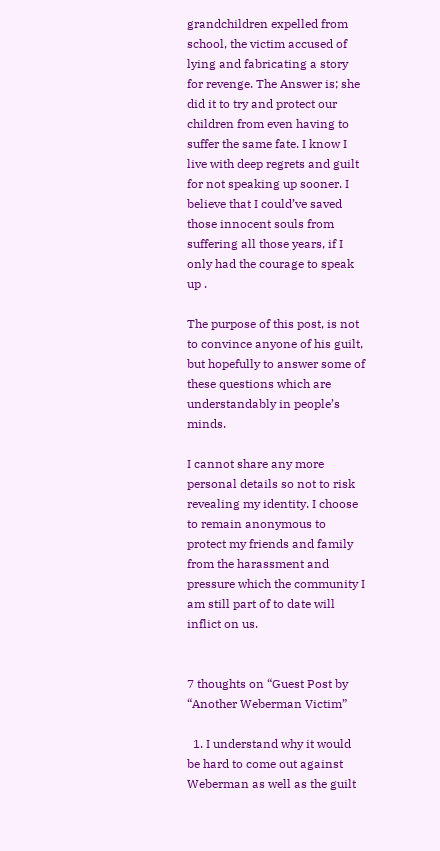grandchildren expelled from school, the victim accused of lying and fabricating a story for revenge. The Answer is; she did it to try and protect our children from even having to suffer the same fate. I know I live with deep regrets and guilt for not speaking up sooner. I believe that I could’ve saved those innocent souls from suffering all those years, if I only had the courage to speak up .

The purpose of this post, is not to convince anyone of his guilt, but hopefully to answer some of these questions which are understandably in people’s minds.

I cannot share any more personal details so not to risk revealing my identity. I choose to remain anonymous to protect my friends and family from the harassment and pressure which the community I am still part of to date will inflict on us.


7 thoughts on “Guest Post by “Another Weberman Victim”

  1. I understand why it would be hard to come out against Weberman as well as the guilt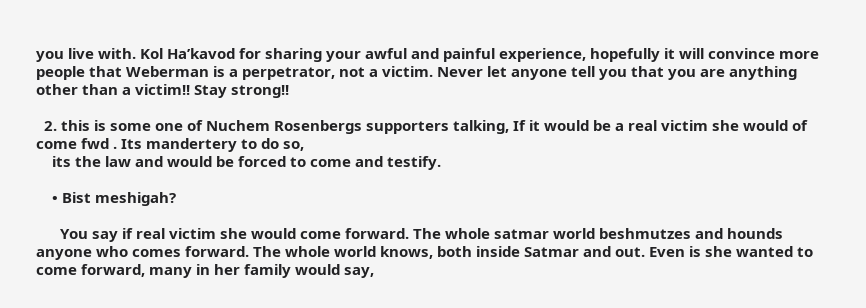you live with. Kol Ha’kavod for sharing your awful and painful experience, hopefully it will convince more people that Weberman is a perpetrator, not a victim. Never let anyone tell you that you are anything other than a victim!! Stay strong!!

  2. this is some one of Nuchem Rosenbergs supporters talking, If it would be a real victim she would of come fwd . Its mandertery to do so,
    its the law and would be forced to come and testify.

    • Bist meshigah?

      You say if real victim she would come forward. The whole satmar world beshmutzes and hounds anyone who comes forward. The whole world knows, both inside Satmar and out. Even is she wanted to come forward, many in her family would say,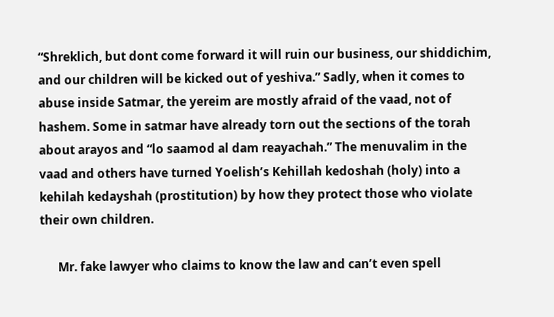“Shreklich, but dont come forward it will ruin our business, our shiddichim, and our children will be kicked out of yeshiva.” Sadly, when it comes to abuse inside Satmar, the yereim are mostly afraid of the vaad, not of hashem. Some in satmar have already torn out the sections of the torah about arayos and “lo saamod al dam reayachah.” The menuvalim in the vaad and others have turned Yoelish’s Kehillah kedoshah (holy) into a kehilah kedayshah (prostitution) by how they protect those who violate their own children.

      Mr. fake lawyer who claims to know the law and can’t even spell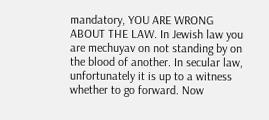mandatory, YOU ARE WRONG ABOUT THE LAW. In Jewish law you are mechuyav on not standing by on the blood of another. In secular law, unfortunately it is up to a witness whether to go forward. Now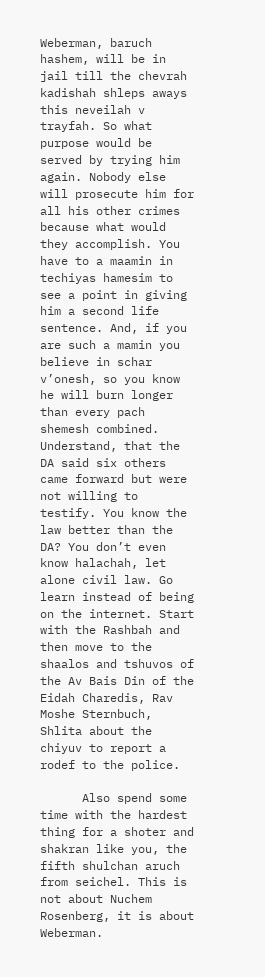Weberman, baruch hashem, will be in jail till the chevrah kadishah shleps aways this neveilah v trayfah. So what purpose would be served by trying him again. Nobody else will prosecute him for all his other crimes because what would they accomplish. You have to a maamin in techiyas hamesim to see a point in giving him a second life sentence. And, if you are such a mamin you believe in schar v’onesh, so you know he will burn longer than every pach shemesh combined. Understand, that the DA said six others came forward but were not willing to testify. You know the law better than the DA? You don’t even know halachah, let alone civil law. Go learn instead of being on the internet. Start with the Rashbah and then move to the shaalos and tshuvos of the Av Bais Din of the Eidah Charedis, Rav Moshe Sternbuch, Shlita about the chiyuv to report a rodef to the police.

      Also spend some time with the hardest thing for a shoter and shakran like you, the fifth shulchan aruch from seichel. This is not about Nuchem Rosenberg, it is about Weberman.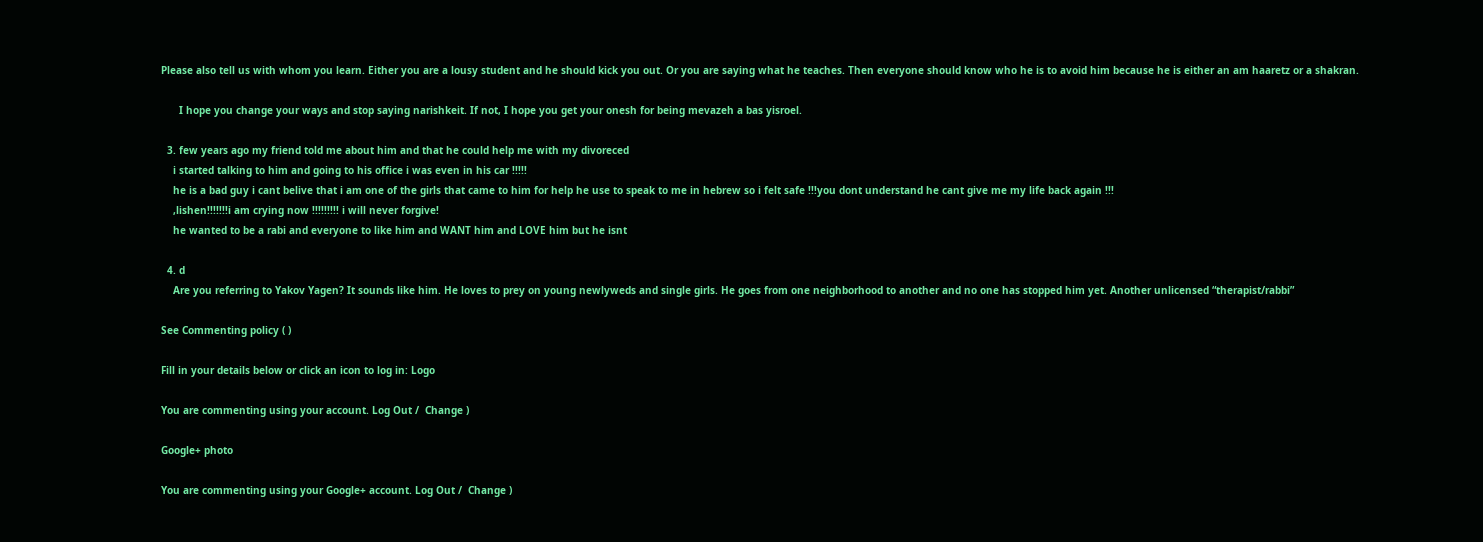Please also tell us with whom you learn. Either you are a lousy student and he should kick you out. Or you are saying what he teaches. Then everyone should know who he is to avoid him because he is either an am haaretz or a shakran.

      I hope you change your ways and stop saying narishkeit. If not, I hope you get your onesh for being mevazeh a bas yisroel.

  3. few years ago my friend told me about him and that he could help me with my divoreced
    i started talking to him and going to his office i was even in his car !!!!!
    he is a bad guy i cant belive that i am one of the girls that came to him for help he use to speak to me in hebrew so i felt safe !!!you dont understand he cant give me my life back again !!!
    ,lishen!!!!!!!i am crying now !!!!!!!!! i will never forgive!
    he wanted to be a rabi and everyone to like him and WANT him and LOVE him but he isnt

  4. d
    Are you referring to Yakov Yagen? It sounds like him. He loves to prey on young newlyweds and single girls. He goes from one neighborhood to another and no one has stopped him yet. Another unlicensed “therapist/rabbi”

See Commenting policy ( )

Fill in your details below or click an icon to log in: Logo

You are commenting using your account. Log Out /  Change )

Google+ photo

You are commenting using your Google+ account. Log Out /  Change )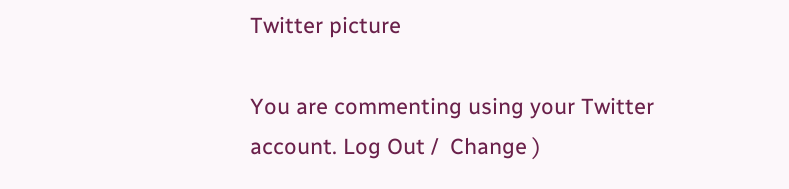Twitter picture

You are commenting using your Twitter account. Log Out /  Change )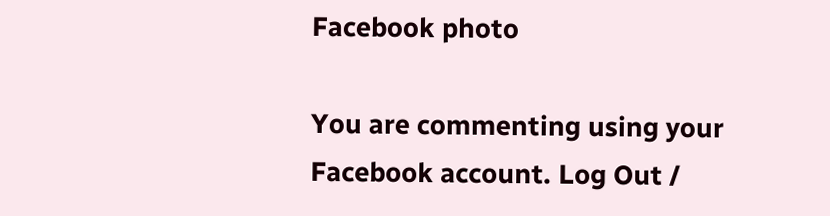Facebook photo

You are commenting using your Facebook account. Log Out /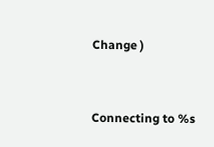Change )


Connecting to %s